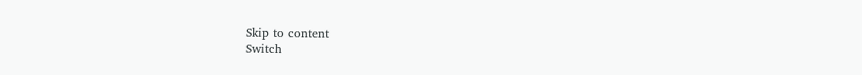Skip to content
Switch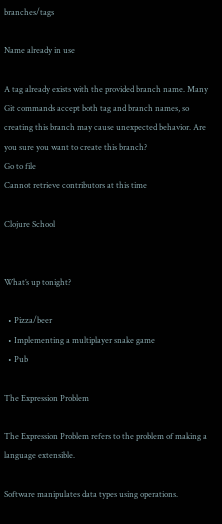branches/tags

Name already in use

A tag already exists with the provided branch name. Many Git commands accept both tag and branch names, so creating this branch may cause unexpected behavior. Are you sure you want to create this branch?
Go to file
Cannot retrieve contributors at this time

Clojure School


What’s up tonight?

  • Pizza/beer
  • Implementing a multiplayer snake game
  • Pub

The Expression Problem

The Expression Problem refers to the problem of making a language extensible.

Software manipulates data types using operations.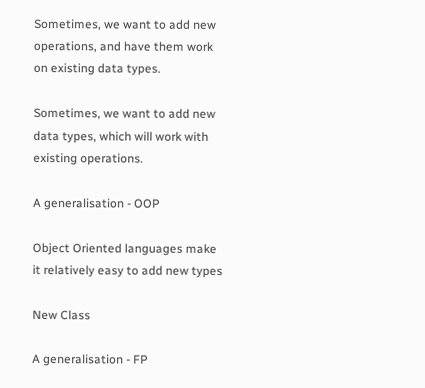Sometimes, we want to add new operations, and have them work on existing data types.

Sometimes, we want to add new data types, which will work with existing operations.

A generalisation - OOP

Object Oriented languages make it relatively easy to add new types

New Class

A generalisation - FP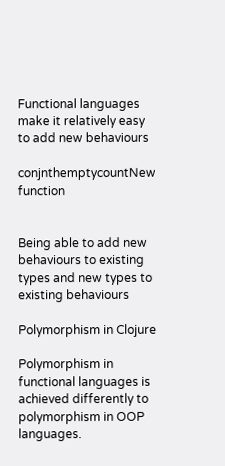Functional languages make it relatively easy to add new behaviours

conjnthemptycountNew function


Being able to add new behaviours to existing types and new types to existing behaviours

Polymorphism in Clojure

Polymorphism in functional languages is achieved differently to polymorphism in OOP languages.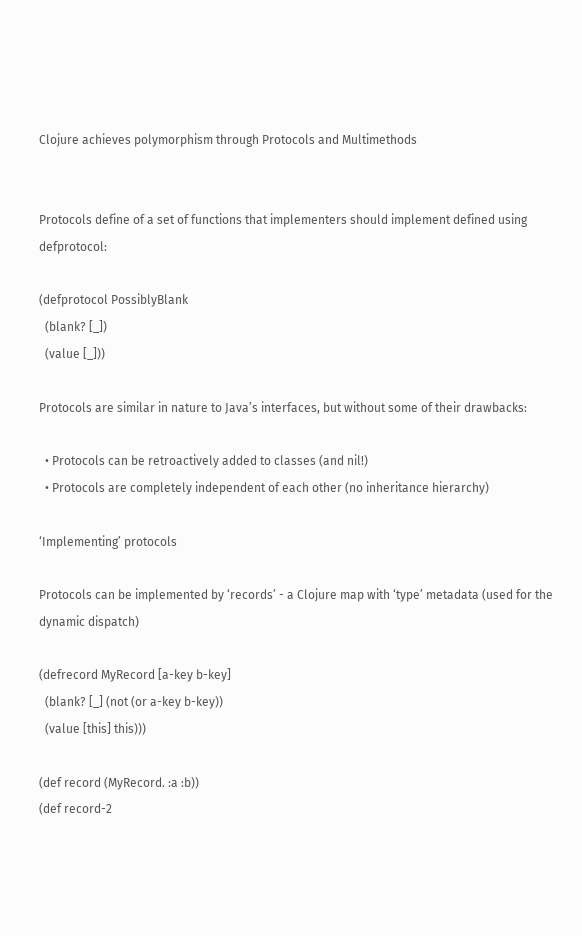Clojure achieves polymorphism through Protocols and Multimethods


Protocols define of a set of functions that implementers should implement defined using defprotocol:

(defprotocol PossiblyBlank
  (blank? [_])
  (value [_]))

Protocols are similar in nature to Java’s interfaces, but without some of their drawbacks:

  • Protocols can be retroactively added to classes (and nil!)
  • Protocols are completely independent of each other (no inheritance hierarchy)

‘Implementing’ protocols

Protocols can be implemented by ‘records’ - a Clojure map with ‘type’ metadata (used for the dynamic dispatch)

(defrecord MyRecord [a-key b-key]
  (blank? [_] (not (or a-key b-key))
  (value [this] this)))

(def record (MyRecord. :a :b))
(def record-2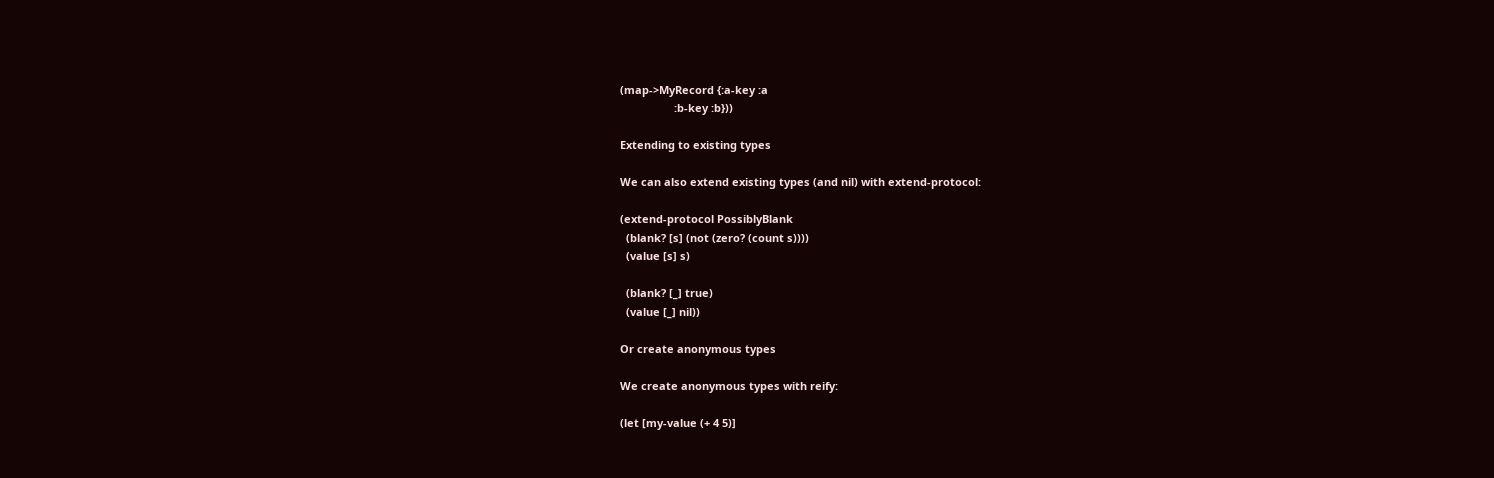(map->MyRecord {:a-key :a
                  :b-key :b}))

Extending to existing types

We can also extend existing types (and nil) with extend-protocol:

(extend-protocol PossiblyBlank
  (blank? [s] (not (zero? (count s))))
  (value [s] s)

  (blank? [_] true)
  (value [_] nil))

Or create anonymous types

We create anonymous types with reify:

(let [my-value (+ 4 5)]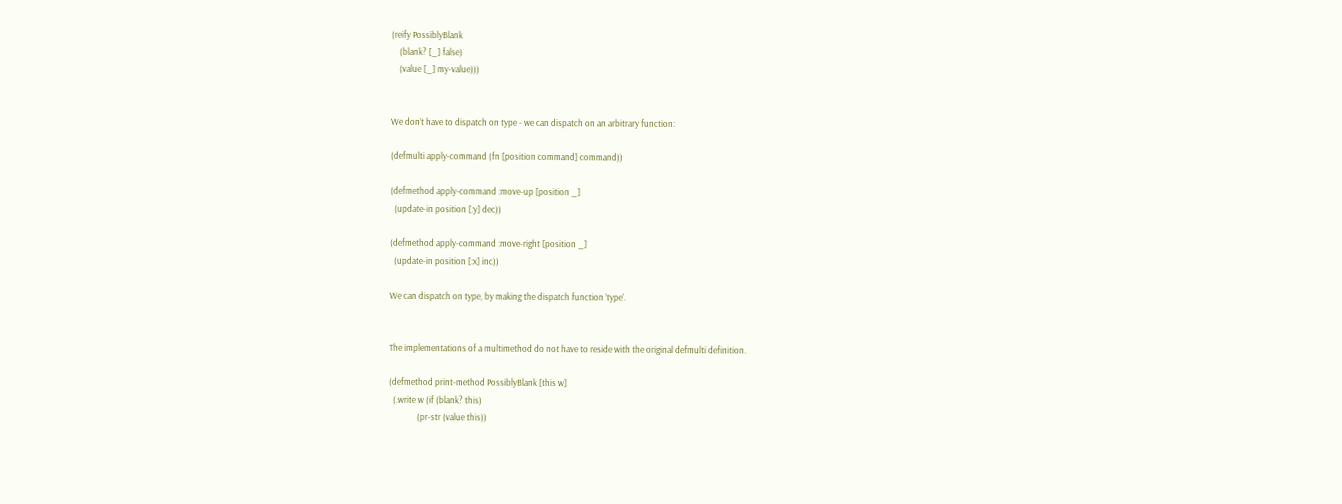(reify PossiblyBlank
    (blank? [_] false)
    (value [_] my-value)))


We don’t have to dispatch on type - we can dispatch on an arbitrary function:

(defmulti apply-command (fn [position command] command))

(defmethod apply-command :move-up [position _]
  (update-in position [:y] dec))

(defmethod apply-command :move-right [position _]
  (update-in position [:x] inc))

We can dispatch on type, by making the dispatch function ’type’.


The implementations of a multimethod do not have to reside with the original defmulti definition.

(defmethod print-method PossiblyBlank [this w]
  (.write w (if (blank? this)
              (pr-str (value this))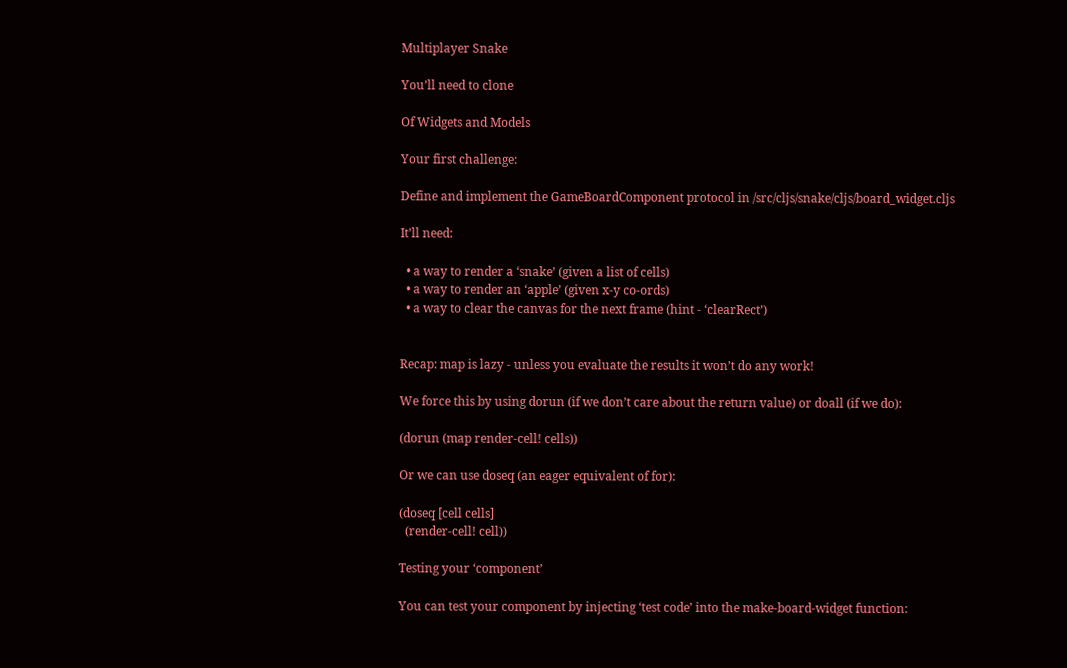Multiplayer Snake

You’ll need to clone

Of Widgets and Models

Your first challenge:

Define and implement the GameBoardComponent protocol in /src/cljs/snake/cljs/board_widget.cljs

It’ll need:

  • a way to render a ‘snake’ (given a list of cells)
  • a way to render an ‘apple’ (given x-y co-ords)
  • a way to clear the canvas for the next frame (hint - ‘clearRect’)


Recap: map is lazy - unless you evaluate the results it won’t do any work!

We force this by using dorun (if we don’t care about the return value) or doall (if we do):

(dorun (map render-cell! cells))

Or we can use doseq (an eager equivalent of for):

(doseq [cell cells]
  (render-cell! cell))

Testing your ‘component’

You can test your component by injecting ‘test code’ into the make-board-widget function: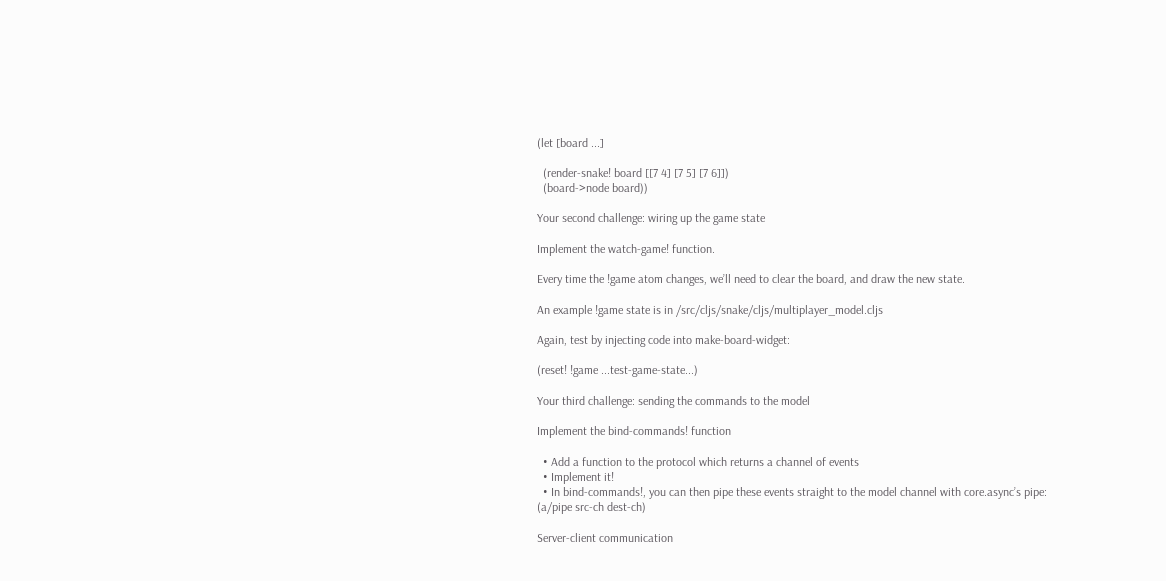(let [board ...]

  (render-snake! board [[7 4] [7 5] [7 6]])
  (board->node board))

Your second challenge: wiring up the game state

Implement the watch-game! function.

Every time the !game atom changes, we’ll need to clear the board, and draw the new state.

An example !game state is in /src/cljs/snake/cljs/multiplayer_model.cljs

Again, test by injecting code into make-board-widget:

(reset! !game ...test-game-state...)

Your third challenge: sending the commands to the model

Implement the bind-commands! function

  • Add a function to the protocol which returns a channel of events
  • Implement it!
  • In bind-commands!, you can then pipe these events straight to the model channel with core.async’s pipe:
(a/pipe src-ch dest-ch)

Server-client communication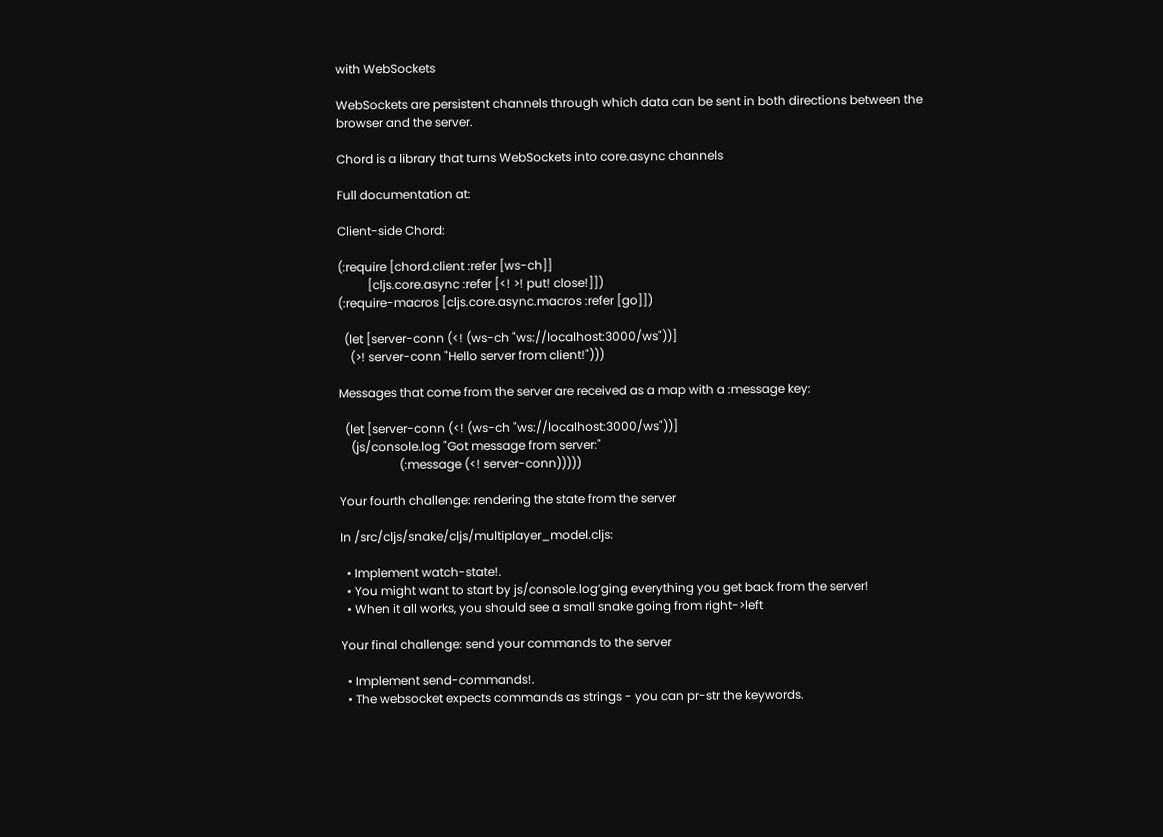with WebSockets

WebSockets are persistent channels through which data can be sent in both directions between the browser and the server.

Chord is a library that turns WebSockets into core.async channels

Full documentation at:

Client-side Chord:

(:require [chord.client :refer [ws-ch]]
          [cljs.core.async :refer [<! >! put! close!]])
(:require-macros [cljs.core.async.macros :refer [go]])

  (let [server-conn (<! (ws-ch "ws://localhost:3000/ws"))]
    (>! server-conn "Hello server from client!")))

Messages that come from the server are received as a map with a :message key:

  (let [server-conn (<! (ws-ch "ws://localhost:3000/ws"))]
    (js/console.log "Got message from server:"
                    (:message (<! server-conn)))))

Your fourth challenge: rendering the state from the server

In /src/cljs/snake/cljs/multiplayer_model.cljs:

  • Implement watch-state!.
  • You might want to start by js/console.log‘ging everything you get back from the server!
  • When it all works, you should see a small snake going from right->left

Your final challenge: send your commands to the server

  • Implement send-commands!.
  • The websocket expects commands as strings - you can pr-str the keywords.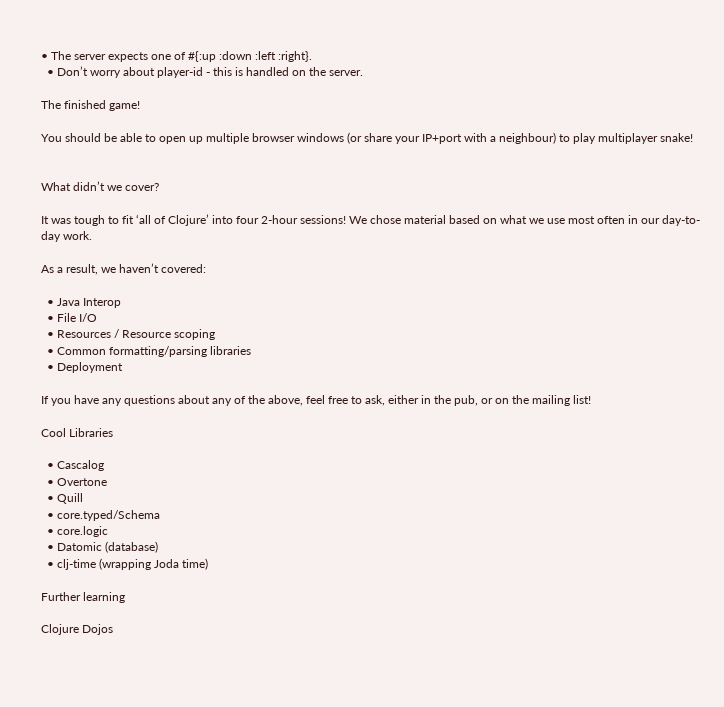• The server expects one of #{:up :down :left :right}.
  • Don’t worry about player-id - this is handled on the server.

The finished game!

You should be able to open up multiple browser windows (or share your IP+port with a neighbour) to play multiplayer snake!


What didn’t we cover?

It was tough to fit ‘all of Clojure’ into four 2-hour sessions! We chose material based on what we use most often in our day-to-day work.

As a result, we haven’t covered:

  • Java Interop
  • File I/O
  • Resources / Resource scoping
  • Common formatting/parsing libraries
  • Deployment

If you have any questions about any of the above, feel free to ask, either in the pub, or on the mailing list!

Cool Libraries

  • Cascalog
  • Overtone
  • Quill
  • core.typed/Schema
  • core.logic
  • Datomic (database)
  • clj-time (wrapping Joda time)

Further learning

Clojure Dojos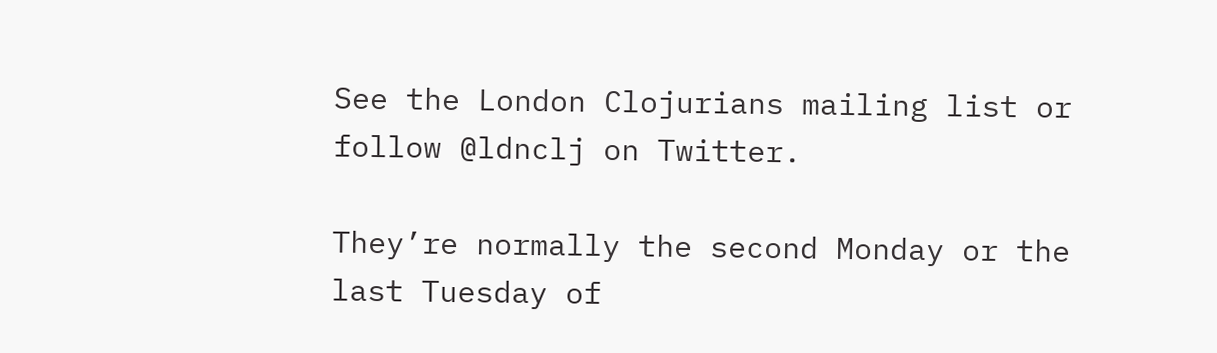See the London Clojurians mailing list or follow @ldnclj on Twitter.

They’re normally the second Monday or the last Tuesday of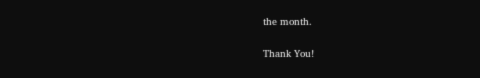the month.

Thank You!